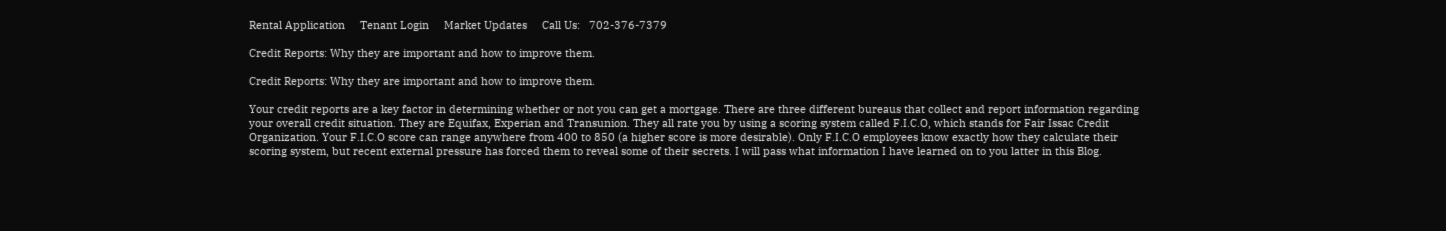Rental Application     Tenant Login     Market Updates     Call Us:   702-376-7379

Credit Reports: Why they are important and how to improve them.

Credit Reports: Why they are important and how to improve them.

Your credit reports are a key factor in determining whether or not you can get a mortgage. There are three different bureaus that collect and report information regarding your overall credit situation. They are Equifax, Experian and Transunion. They all rate you by using a scoring system called F.I.C.O, which stands for Fair Issac Credit Organization. Your F.I.C.O score can range anywhere from 400 to 850 (a higher score is more desirable). Only F.I.C.O employees know exactly how they calculate their scoring system, but recent external pressure has forced them to reveal some of their secrets. I will pass what information I have learned on to you latter in this Blog.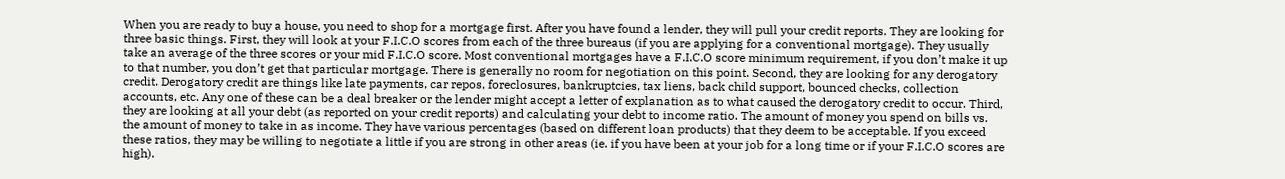When you are ready to buy a house, you need to shop for a mortgage first. After you have found a lender, they will pull your credit reports. They are looking for three basic things. First, they will look at your F.I.C.O scores from each of the three bureaus (if you are applying for a conventional mortgage). They usually take an average of the three scores or your mid F.I.C.O score. Most conventional mortgages have a F.I.C.O score minimum requirement, if you don’t make it up to that number, you don’t get that particular mortgage. There is generally no room for negotiation on this point. Second, they are looking for any derogatory credit. Derogatory credit are things like late payments, car repos, foreclosures, bankruptcies, tax liens, back child support, bounced checks, collection accounts, etc. Any one of these can be a deal breaker or the lender might accept a letter of explanation as to what caused the derogatory credit to occur. Third, they are looking at all your debt (as reported on your credit reports) and calculating your debt to income ratio. The amount of money you spend on bills vs. the amount of money to take in as income. They have various percentages (based on different loan products) that they deem to be acceptable. If you exceed these ratios, they may be willing to negotiate a little if you are strong in other areas (ie. if you have been at your job for a long time or if your F.I.C.O scores are high).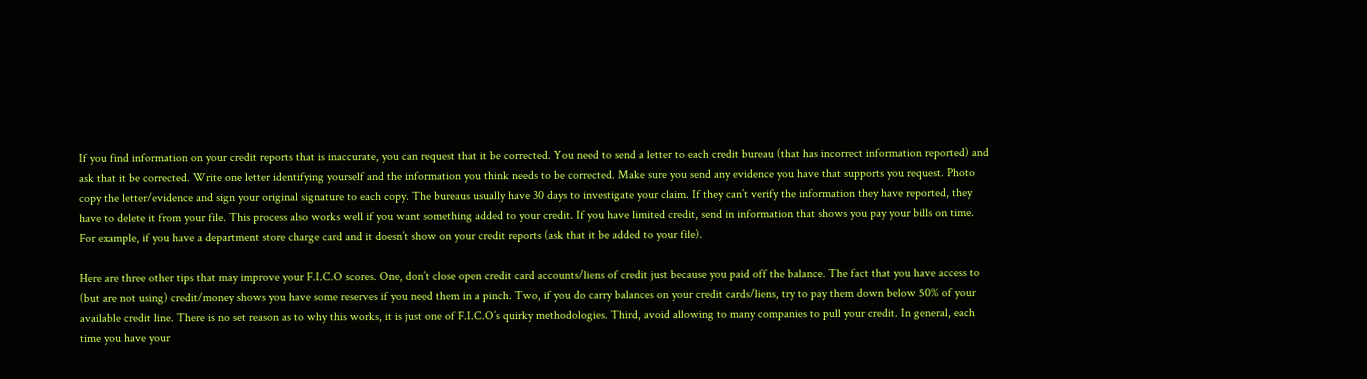If you find information on your credit reports that is inaccurate, you can request that it be corrected. You need to send a letter to each credit bureau (that has incorrect information reported) and ask that it be corrected. Write one letter identifying yourself and the information you think needs to be corrected. Make sure you send any evidence you have that supports you request. Photo copy the letter/evidence and sign your original signature to each copy. The bureaus usually have 30 days to investigate your claim. If they can’t verify the information they have reported, they have to delete it from your file. This process also works well if you want something added to your credit. If you have limited credit, send in information that shows you pay your bills on time. For example, if you have a department store charge card and it doesn’t show on your credit reports (ask that it be added to your file).

Here are three other tips that may improve your F.I.C.O scores. One, don’t close open credit card accounts/liens of credit just because you paid off the balance. The fact that you have access to (but are not using) credit/money shows you have some reserves if you need them in a pinch. Two, if you do carry balances on your credit cards/liens, try to pay them down below 50% of your available credit line. There is no set reason as to why this works, it is just one of F.I.C.O’s quirky methodologies. Third, avoid allowing to many companies to pull your credit. In general, each time you have your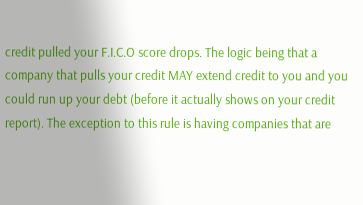credit pulled your F.I.C.O score drops. The logic being that a company that pulls your credit MAY extend credit to you and you could run up your debt (before it actually shows on your credit report). The exception to this rule is having companies that are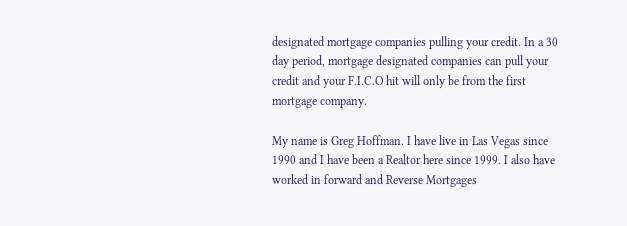designated mortgage companies pulling your credit. In a 30 day period, mortgage designated companies can pull your credit and your F.I.C.O hit will only be from the first mortgage company.

My name is Greg Hoffman. I have live in Las Vegas since 1990 and I have been a Realtor here since 1999. I also have worked in forward and Reverse Mortgages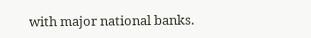with major national banks.